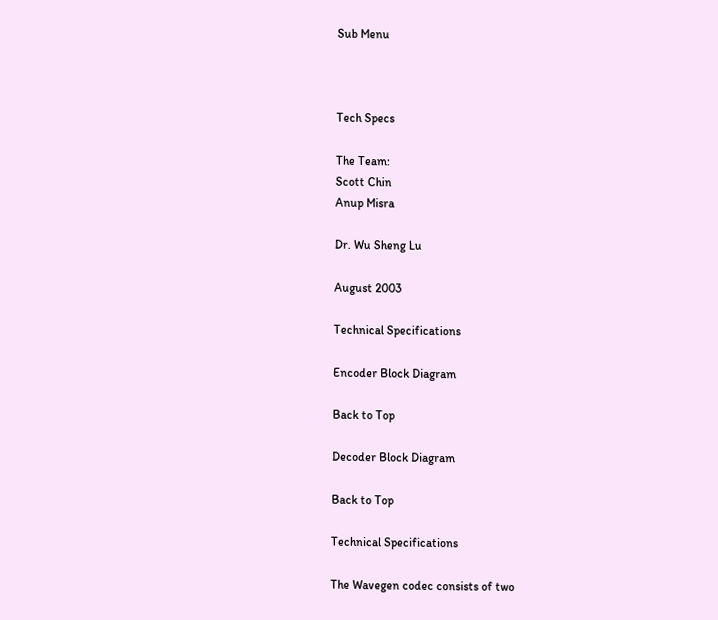Sub Menu



Tech Specs

The Team:
Scott Chin
Anup Misra

Dr. Wu Sheng Lu

August 2003

Technical Specifications

Encoder Block Diagram

Back to Top

Decoder Block Diagram

Back to Top

Technical Specifications

The Wavegen codec consists of two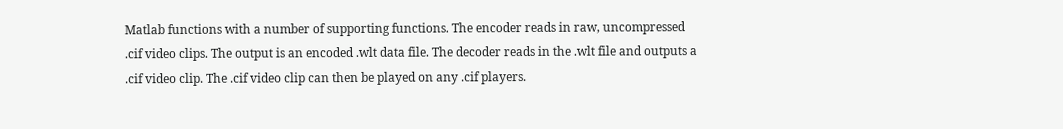Matlab functions with a number of supporting functions. The encoder reads in raw, uncompressed .cif video clips. The output is an encoded .wlt data file. The decoder reads in the .wlt file and outputs a .cif video clip. The .cif video clip can then be played on any .cif players.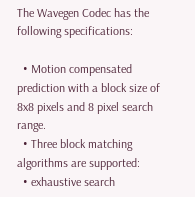The Wavegen Codec has the following specifications:

  • Motion compensated prediction with a block size of 8x8 pixels and 8 pixel search range.
  • Three block matching algorithms are supported:
  • exhaustive search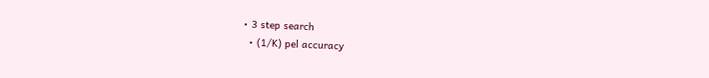• 3 step search
  • (1/K) pel accuracy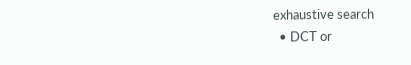exhaustive search
  • DCT or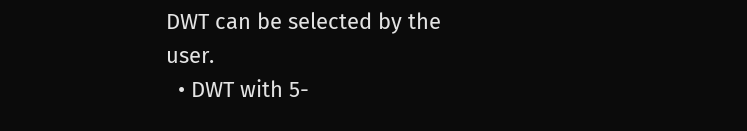DWT can be selected by the user.
  • DWT with 5-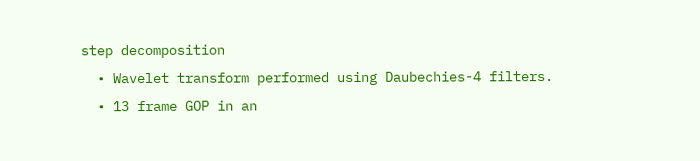step decomposition
  • Wavelet transform performed using Daubechies-4 filters.
  • 13 frame GOP in an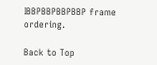IBBPBBPBBPBBP frame ordering.

Back to Top